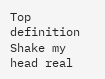Top definition
Shake my head real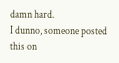damn hard.
I dunno, someone posted this on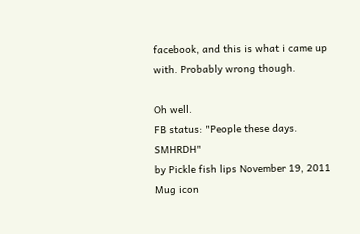facebook, and this is what i came up with. Probably wrong though.

Oh well.
FB status: "People these days. SMHRDH"
by Pickle fish lips November 19, 2011
Mug icon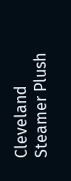Cleveland Steamer Plush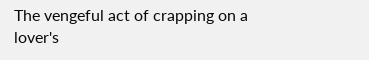The vengeful act of crapping on a lover's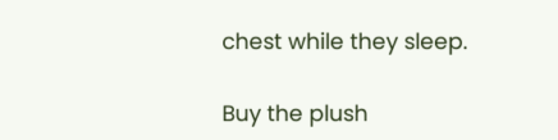chest while they sleep.

Buy the plush